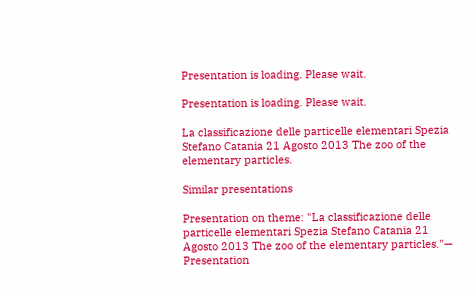Presentation is loading. Please wait.

Presentation is loading. Please wait.

La classificazione delle particelle elementari Spezia Stefano Catania 21 Agosto 2013 The zoo of the elementary particles.

Similar presentations

Presentation on theme: "La classificazione delle particelle elementari Spezia Stefano Catania 21 Agosto 2013 The zoo of the elementary particles."— Presentation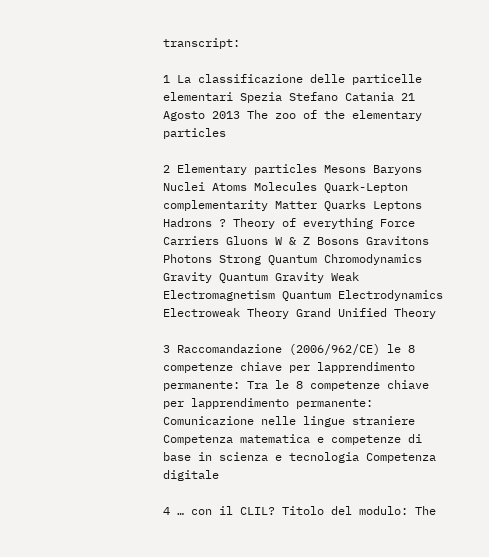transcript:

1 La classificazione delle particelle elementari Spezia Stefano Catania 21 Agosto 2013 The zoo of the elementary particles

2 Elementary particles Mesons Baryons Nuclei Atoms Molecules Quark-Lepton complementarity Matter Quarks Leptons Hadrons ? Theory of everything Force Carriers Gluons W & Z Bosons Gravitons Photons Strong Quantum Chromodynamics Gravity Quantum Gravity Weak Electromagnetism Quantum Electrodynamics Electroweak Theory Grand Unified Theory

3 Raccomandazione (2006/962/CE) le 8 competenze chiave per lapprendimento permanente: Tra le 8 competenze chiave per lapprendimento permanente: Comunicazione nelle lingue straniere Competenza matematica e competenze di base in scienza e tecnologia Competenza digitale

4 … con il CLIL? Titolo del modulo: The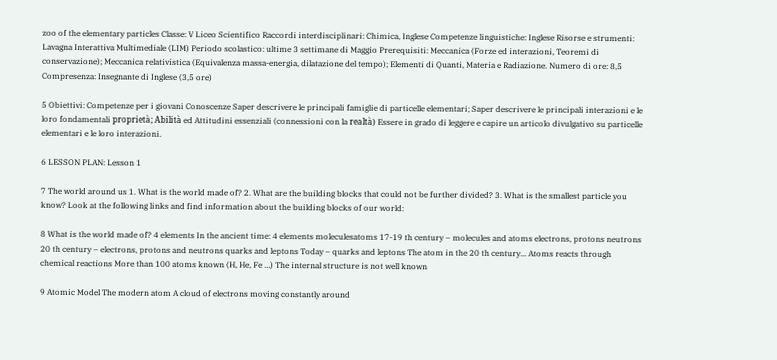zoo of the elementary particles Classe: V Liceo Scientifico Raccordi interdisciplinari: Chimica, Inglese Competenze linguistiche: Inglese Risorse e strumenti: Lavagna Interattiva Multimediale (LIM) Periodo scolastico: ultime 3 settimane di Maggio Prerequisiti: Meccanica (Forze ed interazioni, Teoremi di conservazione); Meccanica relativistica (Equivalenza massa-energia, dilatazione del tempo); Elementi di Quanti, Materia e Radiazione. Numero di ore: 8,5 Compresenza: Insegnante di Inglese (3,5 ore)

5 Obiettivi: Competenze per i giovani Conoscenze Saper descrivere le principali famiglie di particelle elementari; Saper descrivere le principali interazioni e le loro fondamentali proprietà; Abilità ed Attitudini essenziali (connessioni con la realtà) Essere in grado di leggere e capire un articolo divulgativo su particelle elementari e le loro interazioni.

6 LESSON PLAN: Lesson 1

7 The world around us 1. What is the world made of? 2. What are the building blocks that could not be further divided? 3. What is the smallest particle you know? Look at the following links and find information about the building blocks of our world:

8 What is the world made of? 4 elements In the ancient time: 4 elements moleculesatoms 17-19 th century – molecules and atoms electrons, protons neutrons 20 th century – electrons, protons and neutrons quarks and leptons Today – quarks and leptons The atom in the 20 th century... Atoms reacts through chemical reactions More than 100 atoms known (H, He, Fe …) The internal structure is not well known

9 Atomic Model The modern atom A cloud of electrons moving constantly around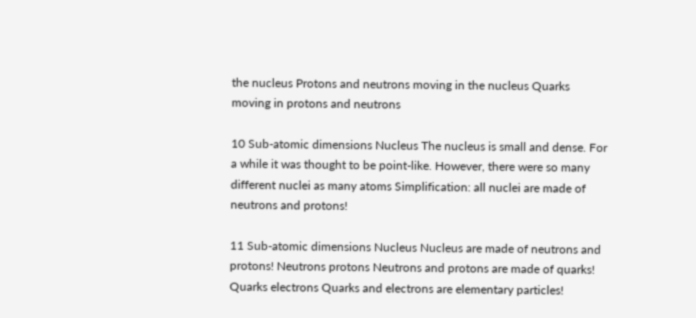the nucleus Protons and neutrons moving in the nucleus Quarks moving in protons and neutrons

10 Sub-atomic dimensions Nucleus The nucleus is small and dense. For a while it was thought to be point-like. However, there were so many different nuclei as many atoms Simplification: all nuclei are made of neutrons and protons!

11 Sub-atomic dimensions Nucleus Nucleus are made of neutrons and protons! Neutrons protons Neutrons and protons are made of quarks! Quarks electrons Quarks and electrons are elementary particles!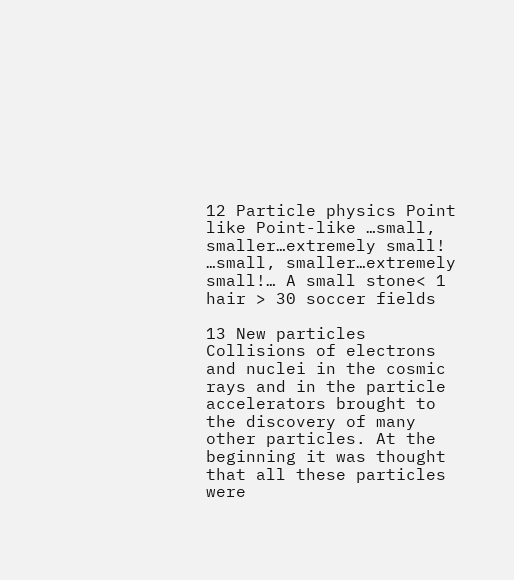12 Particle physics Point like Point-like …small, smaller…extremely small! …small, smaller…extremely small!… A small stone< 1 hair > 30 soccer fields

13 New particles Collisions of electrons and nuclei in the cosmic rays and in the particle accelerators brought to the discovery of many other particles. At the beginning it was thought that all these particles were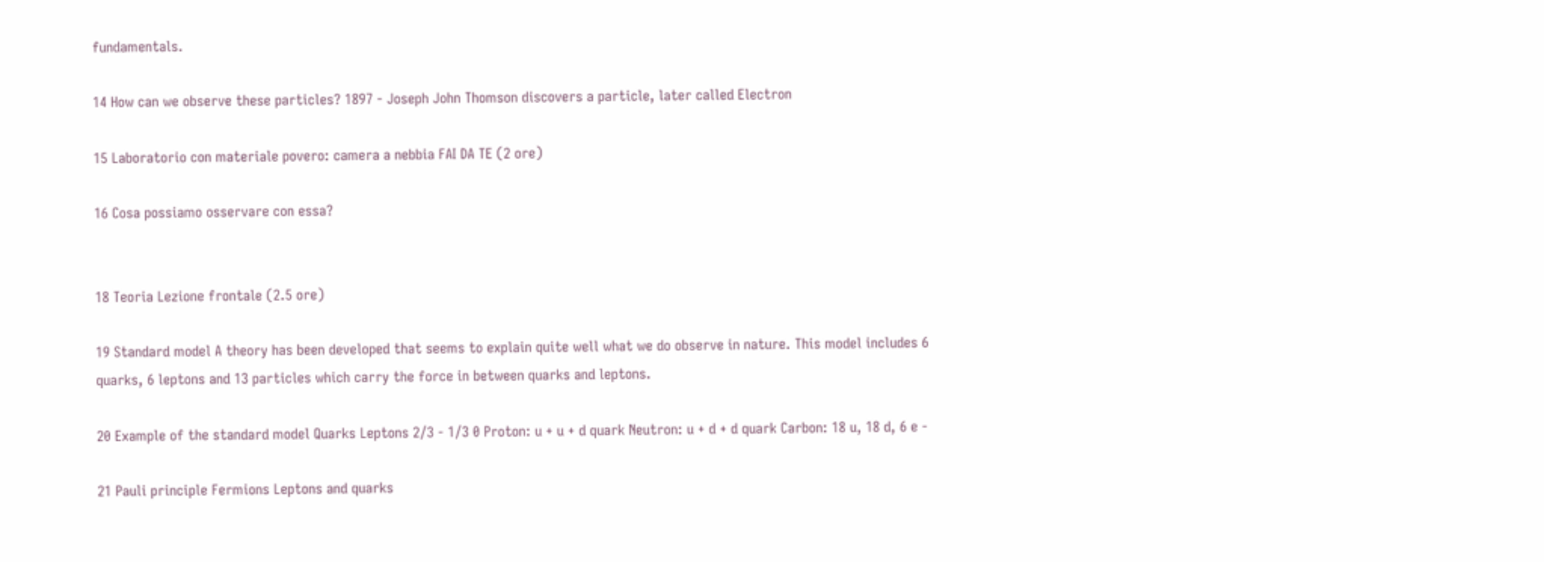fundamentals.

14 How can we observe these particles? 1897 - Joseph John Thomson discovers a particle, later called Electron

15 Laboratorio con materiale povero: camera a nebbia FAI DA TE (2 ore)

16 Cosa possiamo osservare con essa?


18 Teoria Lezione frontale (2.5 ore)

19 Standard model A theory has been developed that seems to explain quite well what we do observe in nature. This model includes 6 quarks, 6 leptons and 13 particles which carry the force in between quarks and leptons.

20 Example of the standard model Quarks Leptons 2/3 - 1/3 0 Proton: u + u + d quark Neutron: u + d + d quark Carbon: 18 u, 18 d, 6 e -

21 Pauli principle Fermions Leptons and quarks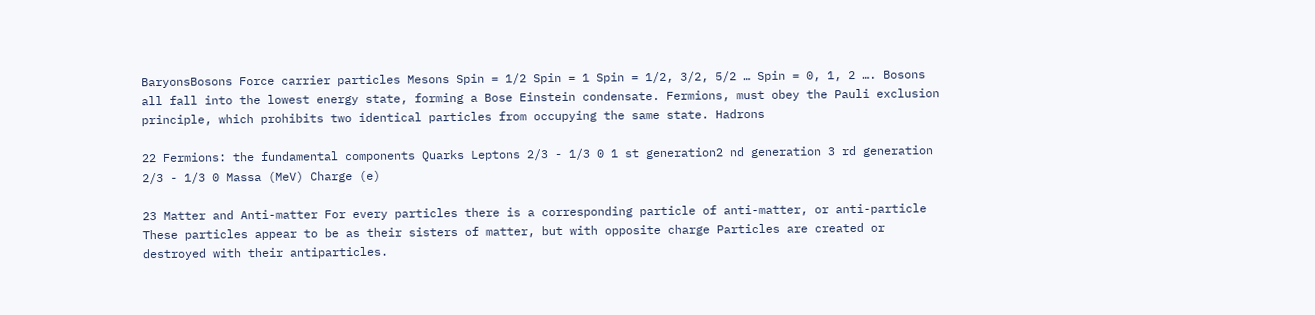BaryonsBosons Force carrier particles Mesons Spin = 1/2 Spin = 1 Spin = 1/2, 3/2, 5/2 … Spin = 0, 1, 2 …. Bosons all fall into the lowest energy state, forming a Bose Einstein condensate. Fermions, must obey the Pauli exclusion principle, which prohibits two identical particles from occupying the same state. Hadrons

22 Fermions: the fundamental components Quarks Leptons 2/3 - 1/3 0 1 st generation2 nd generation 3 rd generation 2/3 - 1/3 0 Massa (MeV) Charge (e)

23 Matter and Anti-matter For every particles there is a corresponding particle of anti-matter, or anti-particle These particles appear to be as their sisters of matter, but with opposite charge Particles are created or destroyed with their antiparticles.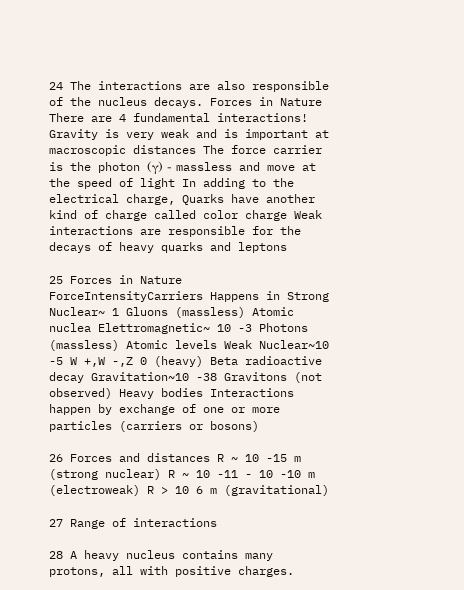24 The interactions are also responsible of the nucleus decays. Forces in Nature There are 4 fundamental interactions! Gravity is very weak and is important at macroscopic distances The force carrier is the photon (γ) - massless and move at the speed of light In adding to the electrical charge, Quarks have another kind of charge called color charge Weak interactions are responsible for the decays of heavy quarks and leptons

25 Forces in Nature ForceIntensityCarriers Happens in Strong Nuclear~ 1 Gluons (massless) Atomic nuclea Elettromagnetic~ 10 -3 Photons (massless) Atomic levels Weak Nuclear~10 -5 W +,W -,Z 0 (heavy) Beta radioactive decay Gravitation~10 -38 Gravitons (not observed) Heavy bodies Interactions happen by exchange of one or more particles (carriers or bosons)

26 Forces and distances R ~ 10 -15 m (strong nuclear) R ~ 10 -11 - 10 -10 m (electroweak) R > 10 6 m (gravitational)

27 Range of interactions

28 A heavy nucleus contains many protons, all with positive charges.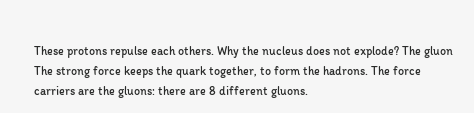These protons repulse each others. Why the nucleus does not explode? The gluon The strong force keeps the quark together, to form the hadrons. The force carriers are the gluons: there are 8 different gluons.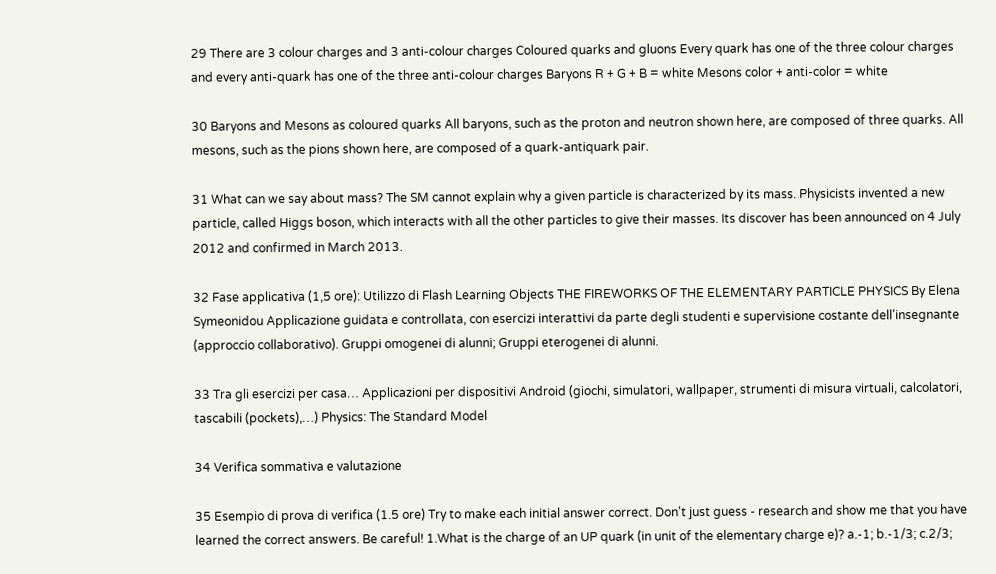29 There are 3 colour charges and 3 anti-colour charges Coloured quarks and gluons Every quark has one of the three colour charges and every anti-quark has one of the three anti-colour charges Baryons R + G + B = white Mesons color + anti-color = white

30 Baryons and Mesons as coloured quarks All baryons, such as the proton and neutron shown here, are composed of three quarks. All mesons, such as the pions shown here, are composed of a quark-antiquark pair.

31 What can we say about mass? The SM cannot explain why a given particle is characterized by its mass. Physicists invented a new particle, called Higgs boson, which interacts with all the other particles to give their masses. Its discover has been announced on 4 July 2012 and confirmed in March 2013.

32 Fase applicativa (1,5 ore): Utilizzo di Flash Learning Objects THE FIREWORKS OF THE ELEMENTARY PARTICLE PHYSICS By Elena Symeonidou Applicazione guidata e controllata, con esercizi interattivi da parte degli studenti e supervisione costante dell'insegnante (approccio collaborativo). Gruppi omogenei di alunni; Gruppi eterogenei di alunni.

33 Tra gli esercizi per casa… Applicazioni per dispositivi Android (giochi, simulatori, wallpaper, strumenti di misura virtuali, calcolatori, tascabili (pockets),…) Physics: The Standard Model

34 Verifica sommativa e valutazione

35 Esempio di prova di verifica (1.5 ore) Try to make each initial answer correct. Don't just guess - research and show me that you have learned the correct answers. Be careful! 1.What is the charge of an UP quark (in unit of the elementary charge e)? a.-1; b.-1/3; c.2/3;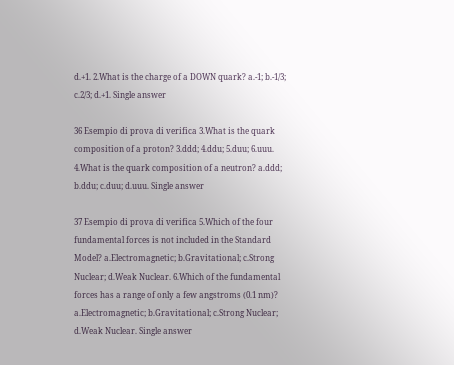d.+1. 2.What is the charge of a DOWN quark? a.-1; b.-1/3; c.2/3; d.+1. Single answer

36 Esempio di prova di verifica 3.What is the quark composition of a proton? 3.ddd; 4.ddu; 5.duu; 6.uuu. 4.What is the quark composition of a neutron? a.ddd; b.ddu; c.duu; d.uuu. Single answer

37 Esempio di prova di verifica 5.Which of the four fundamental forces is not included in the Standard Model? a.Electromagnetic; b.Gravitational; c.Strong Nuclear; d.Weak Nuclear. 6.Which of the fundamental forces has a range of only a few angstroms (0.1 nm)? a.Electromagnetic; b.Gravitational; c.Strong Nuclear; d.Weak Nuclear. Single answer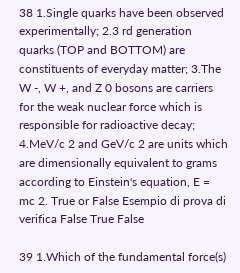38 1.Single quarks have been observed experimentally; 2.3 rd generation quarks (TOP and BOTTOM) are constituents of everyday matter; 3.The W -, W +, and Z 0 bosons are carriers for the weak nuclear force which is responsible for radioactive decay; 4.MeV/c 2 and GeV/c 2 are units which are dimensionally equivalent to grams according to Einstein's equation, E = mc 2. True or False Esempio di prova di verifica False True False

39 1.Which of the fundamental force(s)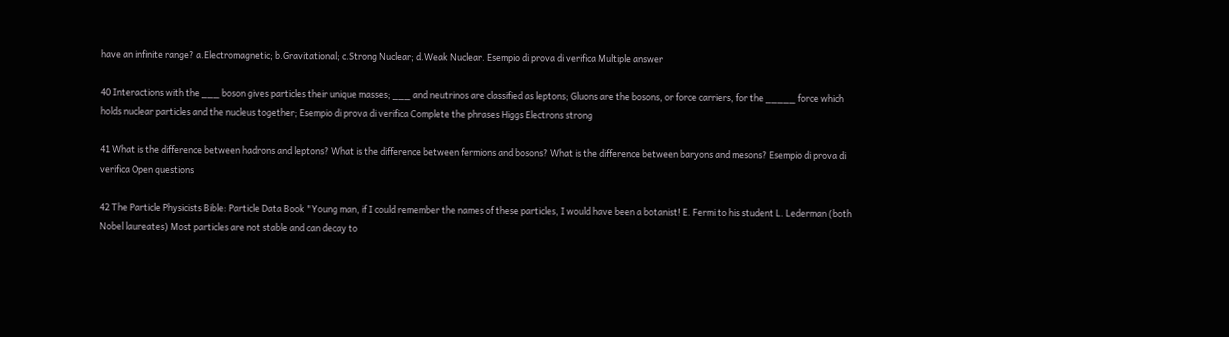have an infinite range? a.Electromagnetic; b.Gravitational; c.Strong Nuclear; d.Weak Nuclear. Esempio di prova di verifica Multiple answer

40 Interactions with the ___ boson gives particles their unique masses; ___ and neutrinos are classified as leptons; Gluons are the bosons, or force carriers, for the _____ force which holds nuclear particles and the nucleus together; Esempio di prova di verifica Complete the phrases Higgs Electrons strong

41 What is the difference between hadrons and leptons? What is the difference between fermions and bosons? What is the difference between baryons and mesons? Esempio di prova di verifica Open questions

42 The Particle Physicists Bible: Particle Data Book "Young man, if I could remember the names of these particles, I would have been a botanist! E. Fermi to his student L. Lederman (both Nobel laureates) Most particles are not stable and can decay to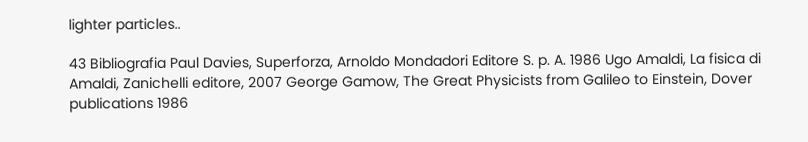lighter particles..

43 Bibliografia Paul Davies, Superforza, Arnoldo Mondadori Editore S. p. A. 1986 Ugo Amaldi, La fisica di Amaldi, Zanichelli editore, 2007 George Gamow, The Great Physicists from Galileo to Einstein, Dover publications 1986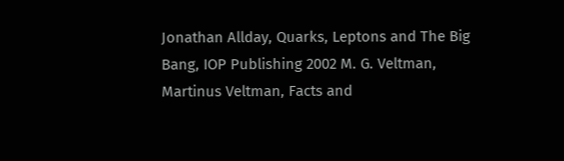Jonathan Allday, Quarks, Leptons and The Big Bang, IOP Publishing 2002 M. G. Veltman, Martinus Veltman, Facts and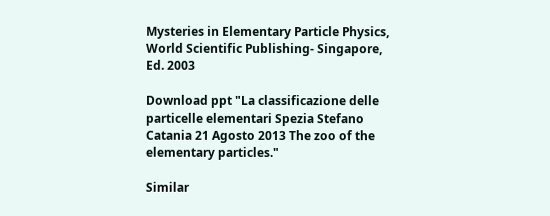Mysteries in Elementary Particle Physics, World Scientific Publishing- Singapore, Ed. 2003

Download ppt "La classificazione delle particelle elementari Spezia Stefano Catania 21 Agosto 2013 The zoo of the elementary particles."

Similar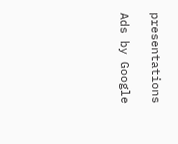presentations

Ads by Google